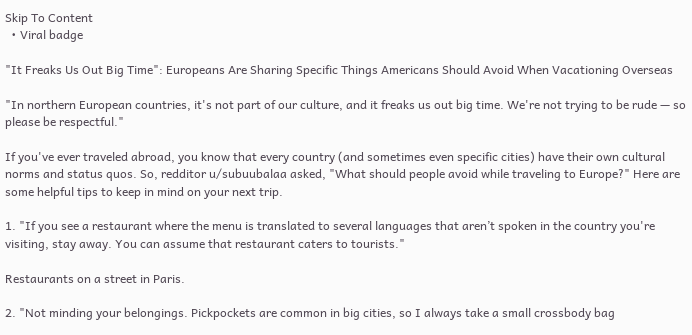Skip To Content
  • Viral badge

"It Freaks Us Out Big Time": Europeans Are Sharing Specific Things Americans Should Avoid When Vacationing Overseas

"In northern European countries, it's not part of our culture, and it freaks us out big time. We're not trying to be rude — so please be respectful."

If you've ever traveled abroad, you know that every country (and sometimes even specific cities) have their own cultural norms and status quos. So, redditor u/subuubalaa asked, "What should people avoid while traveling to Europe?" Here are some helpful tips to keep in mind on your next trip.

1. "If you see a restaurant where the menu is translated to several languages that aren’t spoken in the country you're visiting, stay away. You can assume that restaurant caters to tourists."

Restaurants on a street in Paris.

2. "Not minding your belongings. Pickpockets are common in big cities, so I always take a small crossbody bag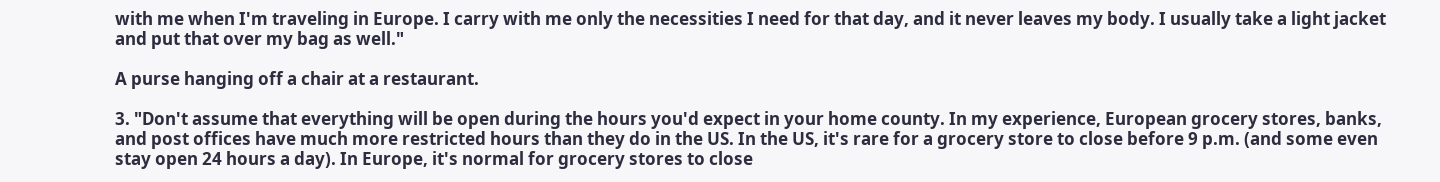with me when I'm traveling in Europe. I carry with me only the necessities I need for that day, and it never leaves my body. I usually take a light jacket and put that over my bag as well."

A purse hanging off a chair at a restaurant.

3. "Don't assume that everything will be open during the hours you'd expect in your home county. In my experience, European grocery stores, banks, and post offices have much more restricted hours than they do in the US. In the US, it's rare for a grocery store to close before 9 p.m. (and some even stay open 24 hours a day). In Europe, it's normal for grocery stores to close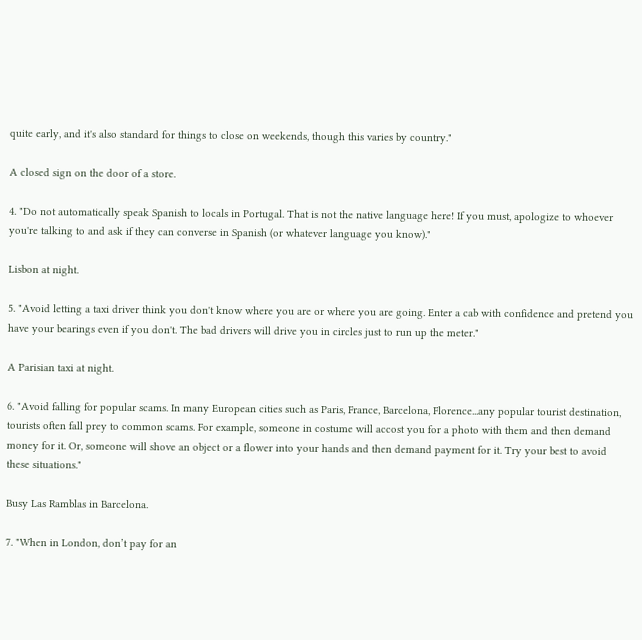quite early, and it's also standard for things to close on weekends, though this varies by country."

A closed sign on the door of a store.

4. "Do not automatically speak Spanish to locals in Portugal. That is not the native language here! If you must, apologize to whoever you're talking to and ask if they can converse in Spanish (or whatever language you know)."

Lisbon at night.

5. "Avoid letting a taxi driver think you don't know where you are or where you are going. Enter a cab with confidence and pretend you have your bearings even if you don't. The bad drivers will drive you in circles just to run up the meter."

A Parisian taxi at night.

6. "Avoid falling for popular scams. In many European cities such as Paris, France, Barcelona, Florence...any popular tourist destination, tourists often fall prey to common scams. For example, someone in costume will accost you for a photo with them and then demand money for it. Or, someone will shove an object or a flower into your hands and then demand payment for it. Try your best to avoid these situations."

Busy Las Ramblas in Barcelona.

7. "When in London, don’t pay for an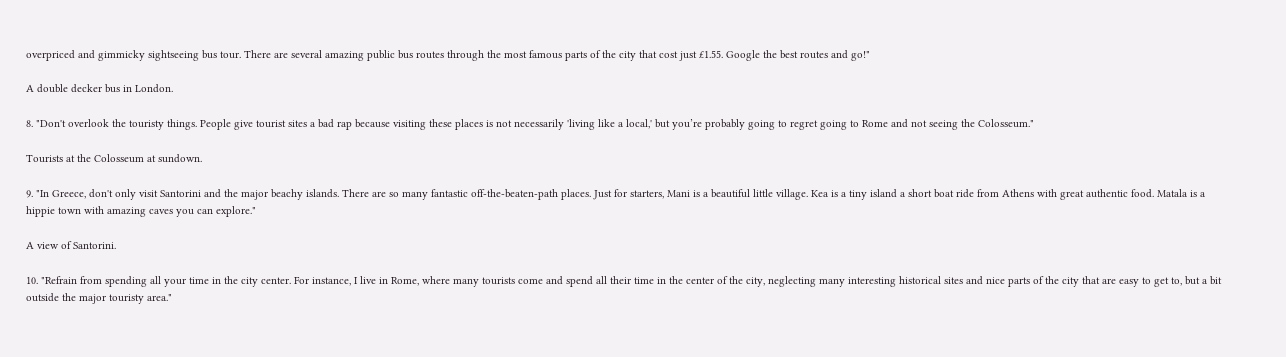overpriced and gimmicky sightseeing bus tour. There are several amazing public bus routes through the most famous parts of the city that cost just £1.55. Google the best routes and go!"

A double decker bus in London.

8. "Don't overlook the touristy things. People give tourist sites a bad rap because visiting these places is not necessarily 'living like a local,' but you’re probably going to regret going to Rome and not seeing the Colosseum."

Tourists at the Colosseum at sundown.

9. "In Greece, don't only visit Santorini and the major beachy islands. There are so many fantastic off-the-beaten-path places. Just for starters, Mani is a beautiful little village. Kea is a tiny island a short boat ride from Athens with great authentic food. Matala is a hippie town with amazing caves you can explore."

A view of Santorini.

10. "Refrain from spending all your time in the city center. For instance, I live in Rome, where many tourists come and spend all their time in the center of the city, neglecting many interesting historical sites and nice parts of the city that are easy to get to, but a bit outside the major touristy area."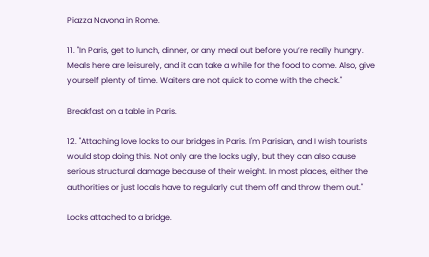Piazza Navona in Rome.

11. "In Paris, get to lunch, dinner, or any meal out before you’re really hungry. Meals here are leisurely, and it can take a while for the food to come. Also, give yourself plenty of time. Waiters are not quick to come with the check."

Breakfast on a table in Paris.

12. "Attaching love locks to our bridges in Paris. I'm Parisian, and I wish tourists would stop doing this. Not only are the locks ugly, but they can also cause serious structural damage because of their weight. In most places, either the authorities or just locals have to regularly cut them off and throw them out."

Locks attached to a bridge.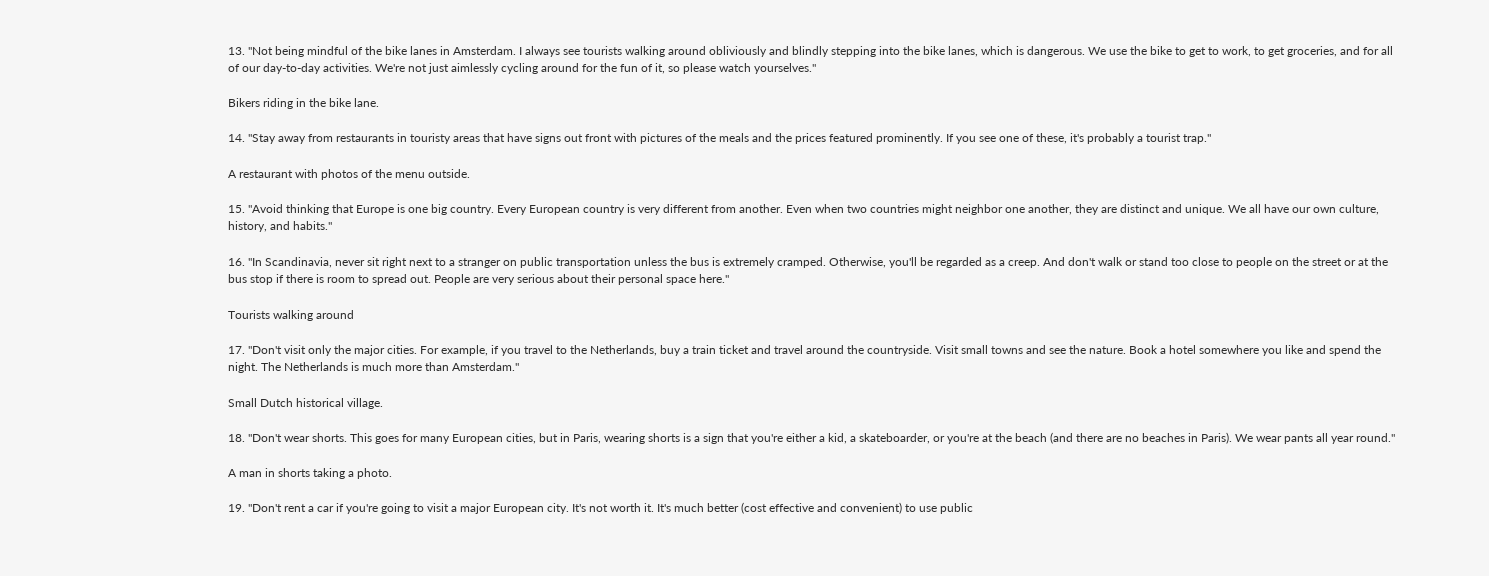13. "Not being mindful of the bike lanes in Amsterdam. I always see tourists walking around obliviously and blindly stepping into the bike lanes, which is dangerous. We use the bike to get to work, to get groceries, and for all of our day-to-day activities. We're not just aimlessly cycling around for the fun of it, so please watch yourselves."

Bikers riding in the bike lane.

14. "Stay away from restaurants in touristy areas that have signs out front with pictures of the meals and the prices featured prominently. If you see one of these, it's probably a tourist trap."

A restaurant with photos of the menu outside.

15. "Avoid thinking that Europe is one big country. Every European country is very different from another. Even when two countries might neighbor one another, they are distinct and unique. We all have our own culture, history, and habits."

16. "In Scandinavia, never sit right next to a stranger on public transportation unless the bus is extremely cramped. Otherwise, you'll be regarded as a creep. And don't walk or stand too close to people on the street or at the bus stop if there is room to spread out. People are very serious about their personal space here."

Tourists walking around

17. "Don't visit only the major cities. For example, if you travel to the Netherlands, buy a train ticket and travel around the countryside. Visit small towns and see the nature. Book a hotel somewhere you like and spend the night. The Netherlands is much more than Amsterdam."

Small Dutch historical village.

18. "Don't wear shorts. This goes for many European cities, but in Paris, wearing shorts is a sign that you're either a kid, a skateboarder, or you're at the beach (and there are no beaches in Paris). We wear pants all year round."

A man in shorts taking a photo.

19. "Don't rent a car if you're going to visit a major European city. It's not worth it. It's much better (cost effective and convenient) to use public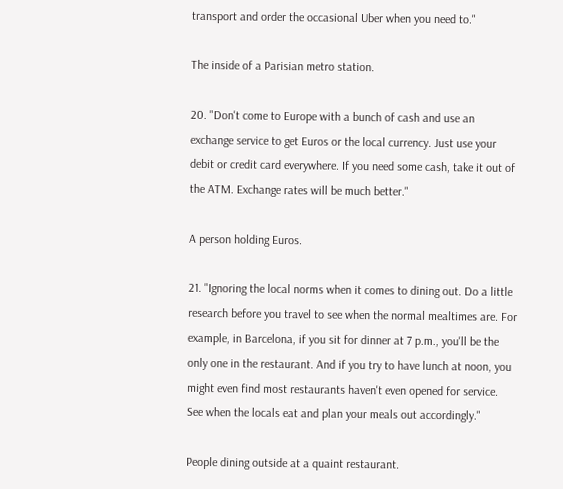transport and order the occasional Uber when you need to."

The inside of a Parisian metro station.

20. "Don't come to Europe with a bunch of cash and use an exchange service to get Euros or the local currency. Just use your debit or credit card everywhere. If you need some cash, take it out of the ATM. Exchange rates will be much better."

A person holding Euros.

21. "Ignoring the local norms when it comes to dining out. Do a little research before you travel to see when the normal mealtimes are. For example, in Barcelona, if you sit for dinner at 7 p.m., you'll be the only one in the restaurant. And if you try to have lunch at noon, you might even find most restaurants haven't even opened for service. See when the locals eat and plan your meals out accordingly."

People dining outside at a quaint restaurant.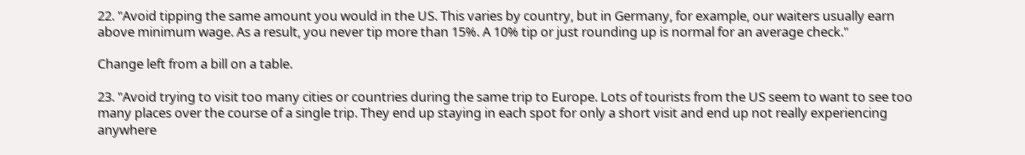22. "Avoid tipping the same amount you would in the US. This varies by country, but in Germany, for example, our waiters usually earn above minimum wage. As a result, you never tip more than 15%. A 10% tip or just rounding up is normal for an average check."

Change left from a bill on a table.

23. "Avoid trying to visit too many cities or countries during the same trip to Europe. Lots of tourists from the US seem to want to see too many places over the course of a single trip. They end up staying in each spot for only a short visit and end up not really experiencing anywhere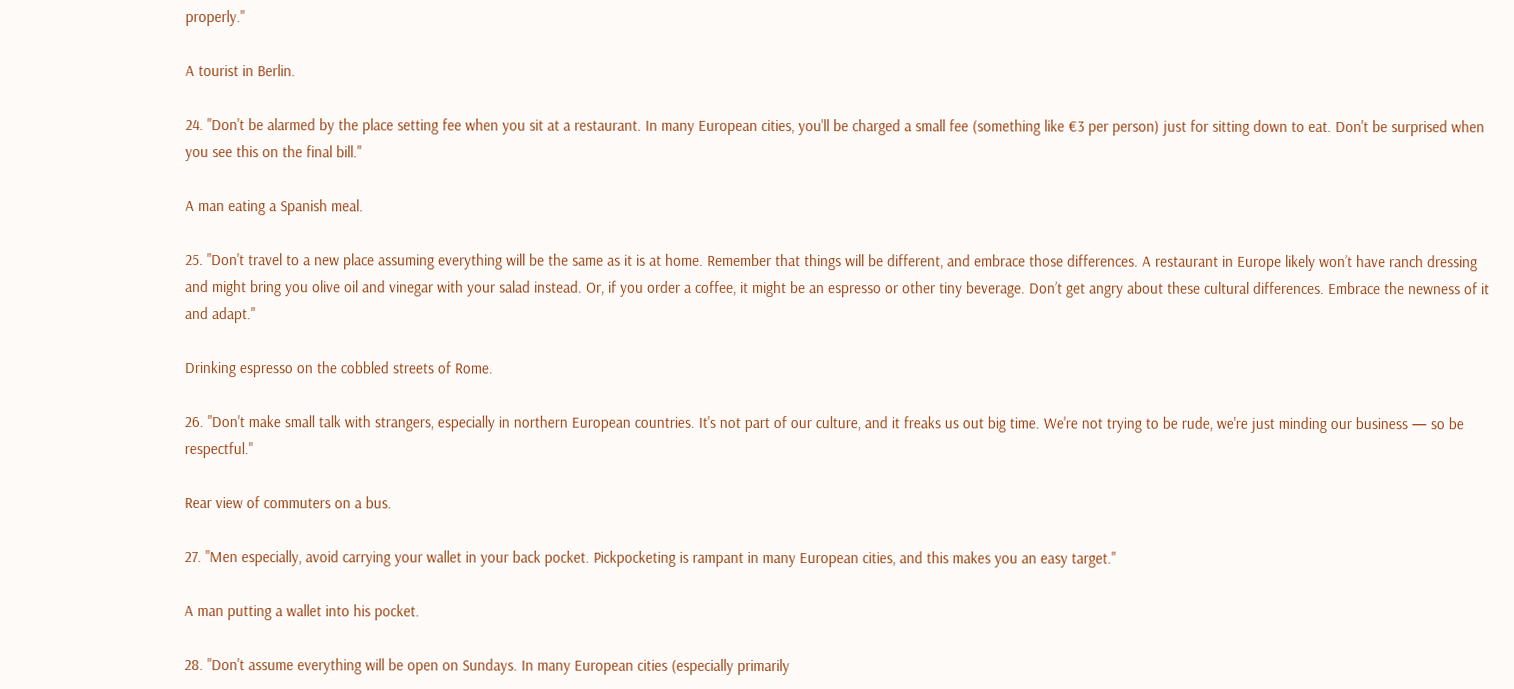properly."

A tourist in Berlin.

24. "Don't be alarmed by the place setting fee when you sit at a restaurant. In many European cities, you'll be charged a small fee (something like €3 per person) just for sitting down to eat. Don't be surprised when you see this on the final bill."

A man eating a Spanish meal.

25. "Don't travel to a new place assuming everything will be the same as it is at home. Remember that things will be different, and embrace those differences. A restaurant in Europe likely won’t have ranch dressing and might bring you olive oil and vinegar with your salad instead. Or, if you order a coffee, it might be an espresso or other tiny beverage. Don’t get angry about these cultural differences. Embrace the newness of it and adapt."

Drinking espresso on the cobbled streets of Rome.

26. "Don't make small talk with strangers, especially in northern European countries. It's not part of our culture, and it freaks us out big time. We're not trying to be rude, we're just minding our business — so be respectful."

Rear view of commuters on a bus.

27. "Men especially, avoid carrying your wallet in your back pocket. Pickpocketing is rampant in many European cities, and this makes you an easy target."

A man putting a wallet into his pocket.

28. "Don't assume everything will be open on Sundays. In many European cities (especially primarily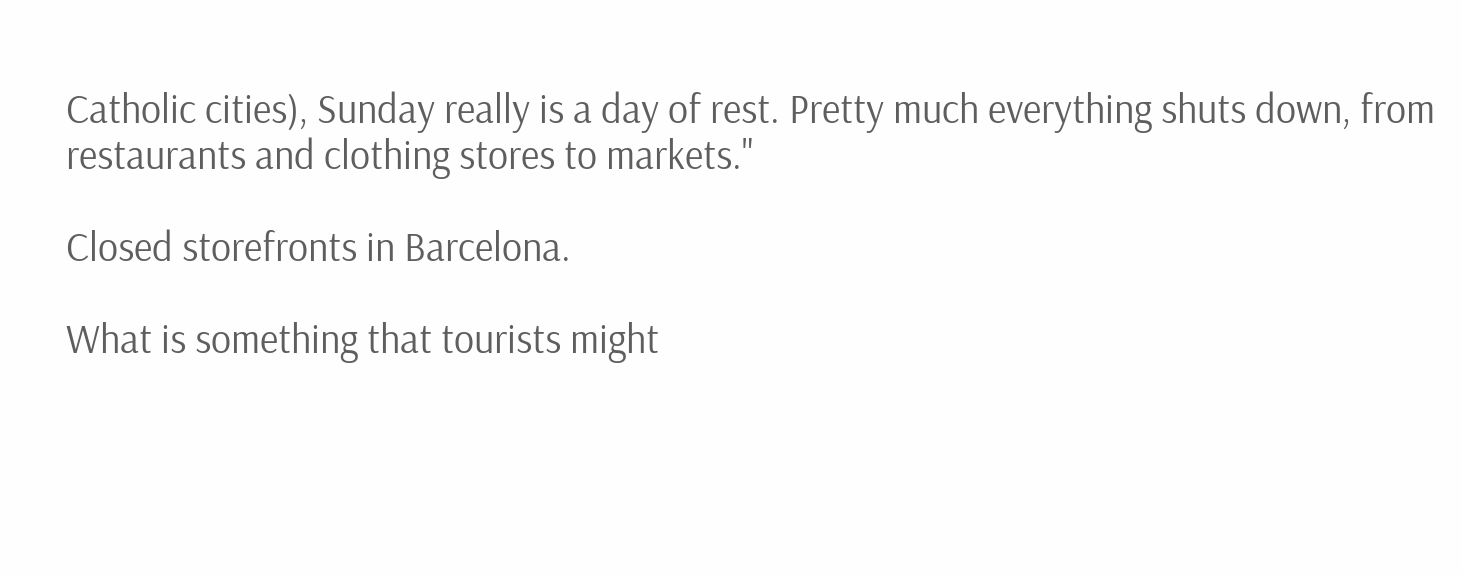Catholic cities), Sunday really is a day of rest. Pretty much everything shuts down, from restaurants and clothing stores to markets."

Closed storefronts in Barcelona.

What is something that tourists might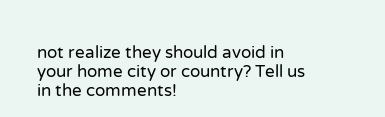not realize they should avoid in your home city or country? Tell us in the comments!